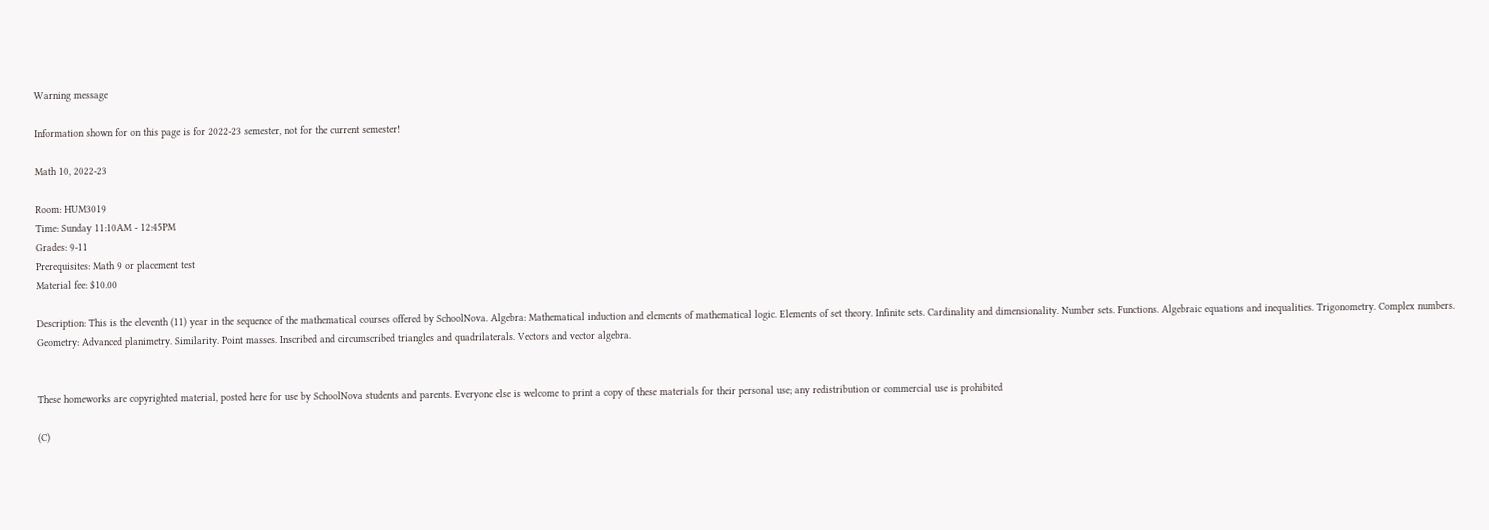Warning message

Information shown for on this page is for 2022-23 semester, not for the current semester!

Math 10, 2022-23

Room: HUM3019
Time: Sunday 11:10AM - 12:45PM
Grades: 9-11
Prerequisites: Math 9 or placement test
Material fee: $10.00

Description: This is the eleventh (11) year in the sequence of the mathematical courses offered by SchoolNova. Algebra: Mathematical induction and elements of mathematical logic. Elements of set theory. Infinite sets. Cardinality and dimensionality. Number sets. Functions. Algebraic equations and inequalities. Trigonometry. Complex numbers. Geometry: Advanced planimetry. Similarity. Point masses. Inscribed and circumscribed triangles and quadrilaterals. Vectors and vector algebra.


These homeworks are copyrighted material, posted here for use by SchoolNova students and parents. Everyone else is welcome to print a copy of these materials for their personal use; any redistribution or commercial use is prohibited

(C)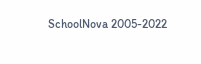SchoolNova 2005-2022